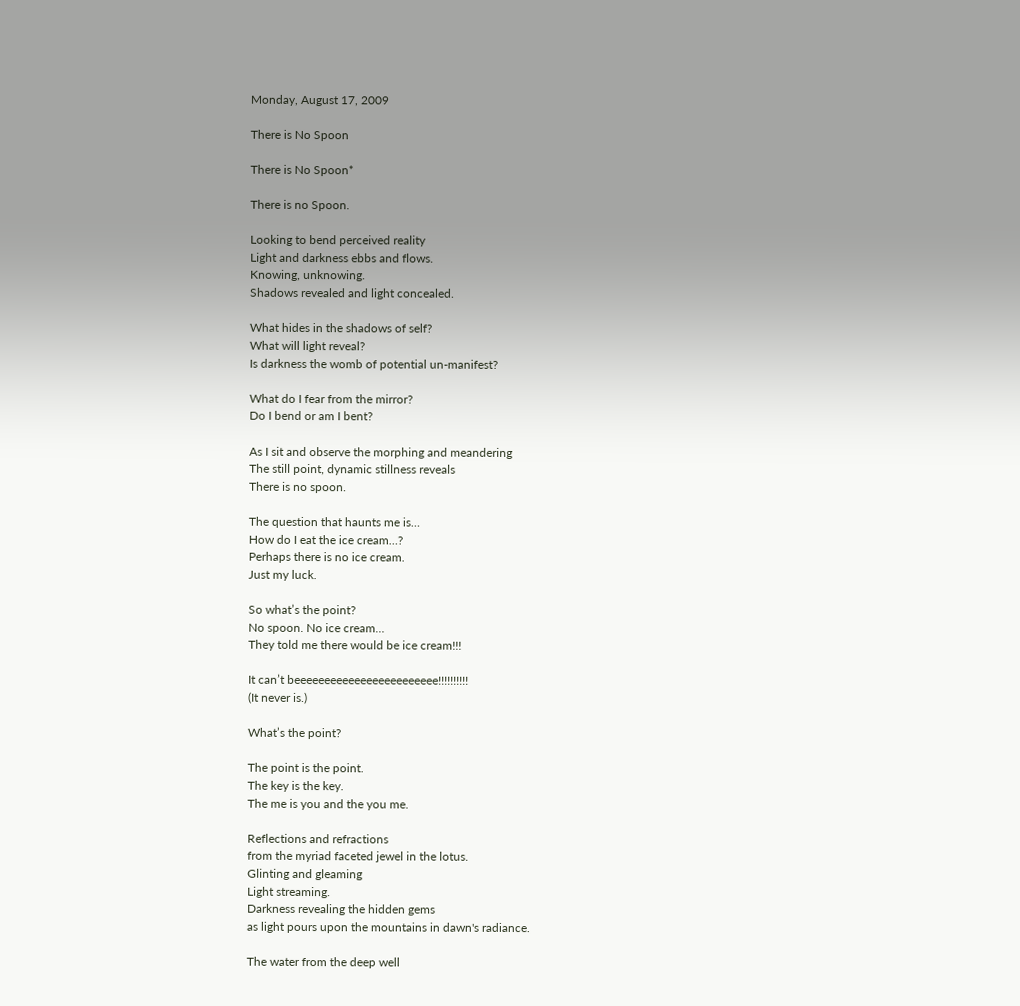Monday, August 17, 2009

There is No Spoon

There is No Spoon*

There is no Spoon.

Looking to bend perceived reality
Light and darkness ebbs and flows.
Knowing, unknowing.
Shadows revealed and light concealed.

What hides in the shadows of self?
What will light reveal?
Is darkness the womb of potential un-manifest?

What do I fear from the mirror?
Do I bend or am I bent?

As I sit and observe the morphing and meandering
The still point, dynamic stillness reveals
There is no spoon.

The question that haunts me is…
How do I eat the ice cream…?
Perhaps there is no ice cream.
Just my luck.

So what’s the point?
No spoon. No ice cream…
They told me there would be ice cream!!!

It can’t beeeeeeeeeeeeeeeeeeeeeeee!!!!!!!!!!
(It never is.)

What’s the point?

The point is the point.
The key is the key.
The me is you and the you me.

Reflections and refractions
from the myriad faceted jewel in the lotus.
Glinting and gleaming
Light streaming.
Darkness revealing the hidden gems
as light pours upon the mountains in dawn's radiance.

The water from the deep well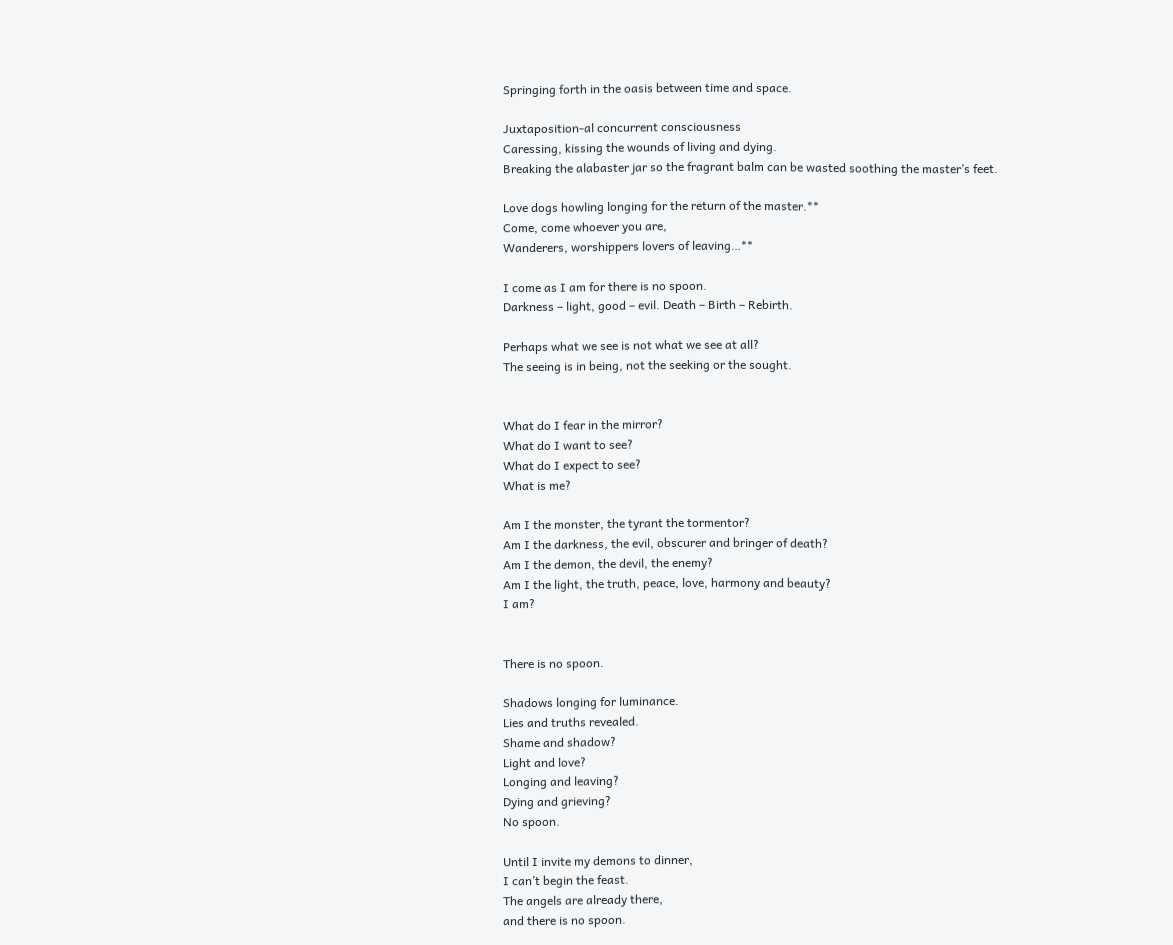Springing forth in the oasis between time and space.

Juxtaposition-al concurrent consciousness
Caressing, kissing the wounds of living and dying.
Breaking the alabaster jar so the fragrant balm can be wasted soothing the master’s feet.

Love dogs howling longing for the return of the master.**
Come, come whoever you are,
Wanderers, worshippers lovers of leaving…**

I come as I am for there is no spoon.
Darkness – light, good – evil. Death – Birth – Rebirth.

Perhaps what we see is not what we see at all?
The seeing is in being, not the seeking or the sought.


What do I fear in the mirror?
What do I want to see?
What do I expect to see?
What is me?

Am I the monster, the tyrant the tormentor?
Am I the darkness, the evil, obscurer and bringer of death?
Am I the demon, the devil, the enemy?
Am I the light, the truth, peace, love, harmony and beauty?
I am?


There is no spoon.

Shadows longing for luminance.
Lies and truths revealed.
Shame and shadow?
Light and love?
Longing and leaving?
Dying and grieving?
No spoon.

Until I invite my demons to dinner,
I can’t begin the feast.
The angels are already there,
and there is no spoon.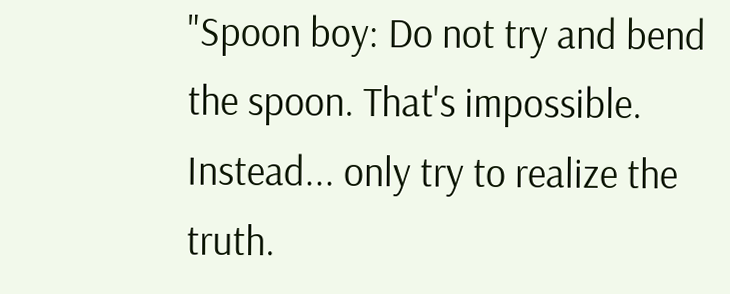"Spoon boy: Do not try and bend the spoon. That's impossible. Instead... only try to realize the truth.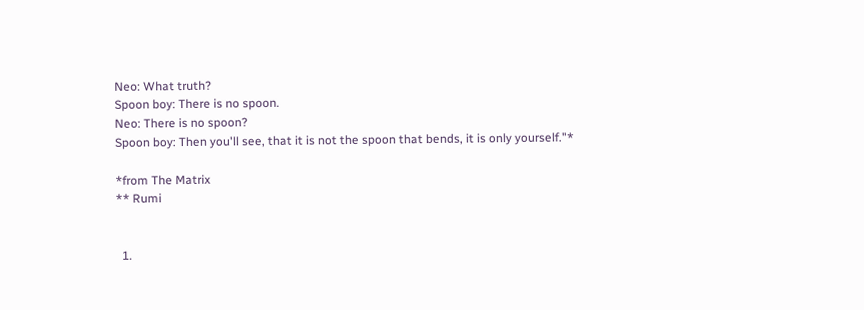Neo: What truth?
Spoon boy: There is no spoon.
Neo: There is no spoon?
Spoon boy: Then you'll see, that it is not the spoon that bends, it is only yourself."*

*from The Matrix
** Rumi


  1.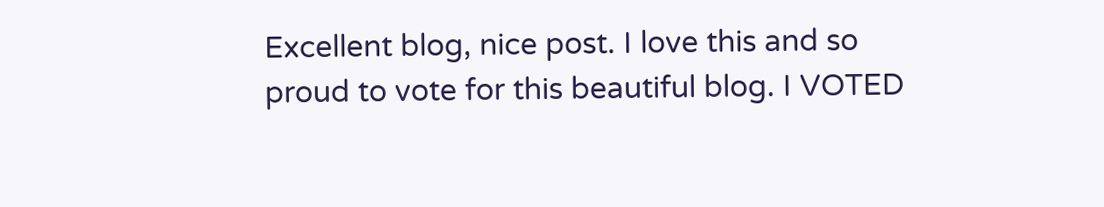Excellent blog, nice post. I love this and so proud to vote for this beautiful blog. I VOTED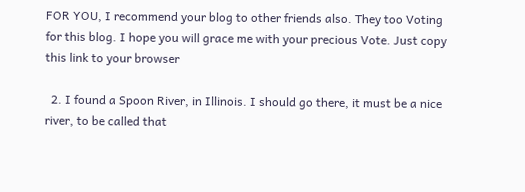FOR YOU, I recommend your blog to other friends also. They too Voting for this blog. I hope you will grace me with your precious Vote. Just copy this link to your browser

  2. I found a Spoon River, in Illinois. I should go there, it must be a nice river, to be called that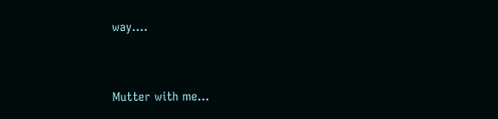way....


Mutter with me...